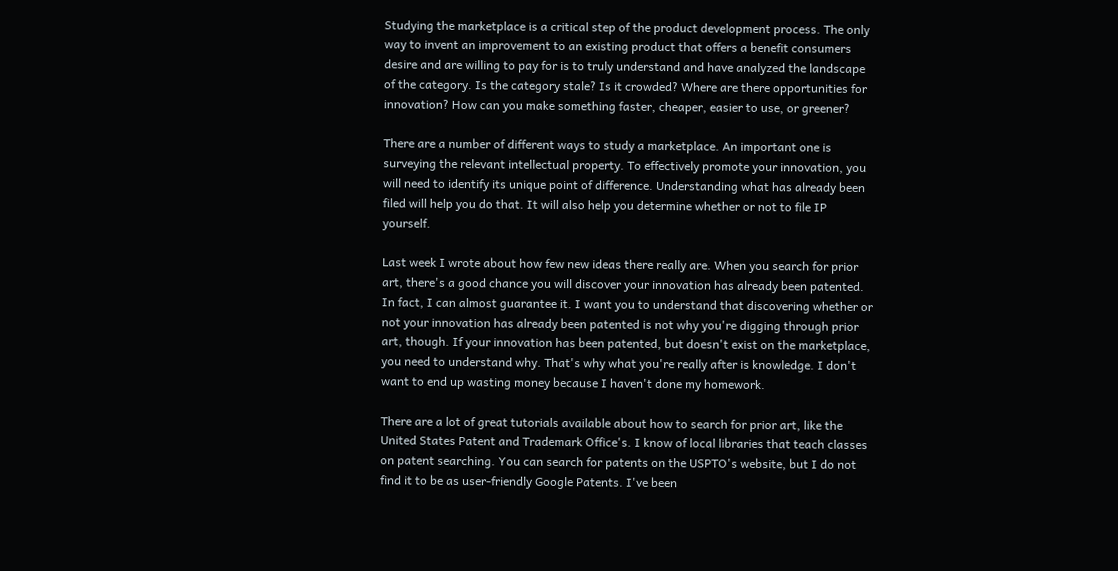Studying the marketplace is a critical step of the product development process. The only way to invent an improvement to an existing product that offers a benefit consumers desire and are willing to pay for is to truly understand and have analyzed the landscape of the category. Is the category stale? Is it crowded? Where are there opportunities for innovation? How can you make something faster, cheaper, easier to use, or greener?

There are a number of different ways to study a marketplace. An important one is surveying the relevant intellectual property. To effectively promote your innovation, you will need to identify its unique point of difference. Understanding what has already been filed will help you do that. It will also help you determine whether or not to file IP yourself.

Last week I wrote about how few new ideas there really are. When you search for prior art, there's a good chance you will discover your innovation has already been patented. In fact, I can almost guarantee it. I want you to understand that discovering whether or not your innovation has already been patented is not why you're digging through prior art, though. If your innovation has been patented, but doesn't exist on the marketplace, you need to understand why. That's why what you're really after is knowledge. I don't want to end up wasting money because I haven't done my homework.

There are a lot of great tutorials available about how to search for prior art, like the United States Patent and Trademark Office's. I know of local libraries that teach classes on patent searching. You can search for patents on the USPTO's website, but I do not find it to be as user-friendly Google Patents. I've been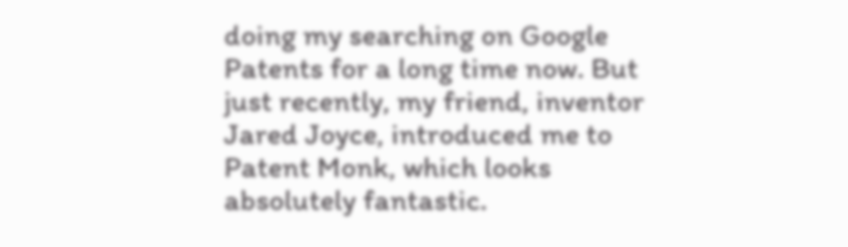doing my searching on Google Patents for a long time now. But just recently, my friend, inventor Jared Joyce, introduced me to Patent Monk, which looks absolutely fantastic.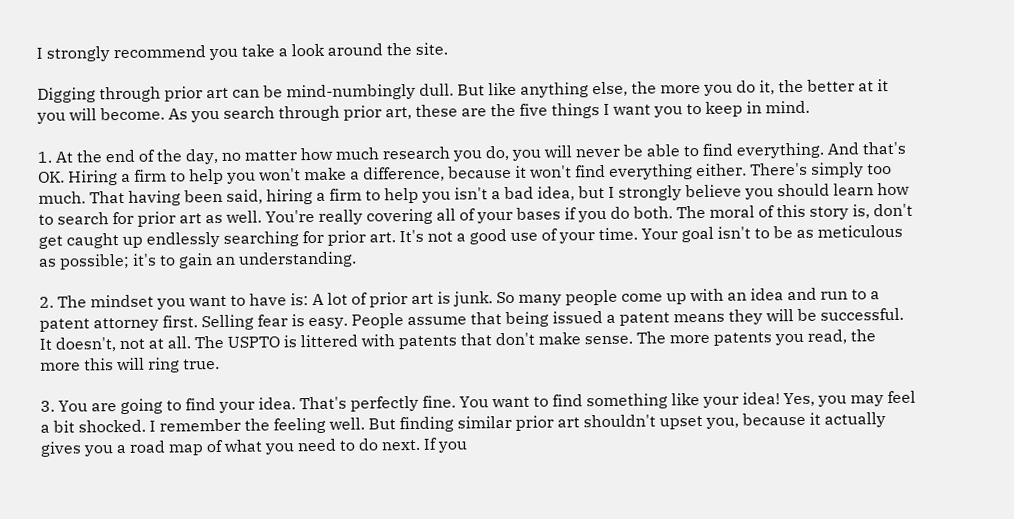I strongly recommend you take a look around the site.

Digging through prior art can be mind-numbingly dull. But like anything else, the more you do it, the better at it you will become. As you search through prior art, these are the five things I want you to keep in mind.

1. At the end of the day, no matter how much research you do, you will never be able to find everything. And that's OK. Hiring a firm to help you won't make a difference, because it won't find everything either. There's simply too much. That having been said, hiring a firm to help you isn't a bad idea, but I strongly believe you should learn how to search for prior art as well. You're really covering all of your bases if you do both. The moral of this story is, don't get caught up endlessly searching for prior art. It's not a good use of your time. Your goal isn't to be as meticulous as possible; it's to gain an understanding.

2. The mindset you want to have is: A lot of prior art is junk. So many people come up with an idea and run to a patent attorney first. Selling fear is easy. People assume that being issued a patent means they will be successful. It doesn't, not at all. The USPTO is littered with patents that don't make sense. The more patents you read, the more this will ring true.

3. You are going to find your idea. That's perfectly fine. You want to find something like your idea! Yes, you may feel a bit shocked. I remember the feeling well. But finding similar prior art shouldn't upset you, because it actually gives you a road map of what you need to do next. If you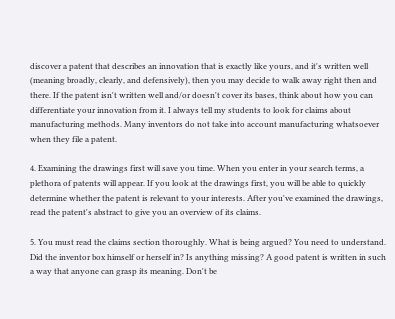discover a patent that describes an innovation that is exactly like yours, and it's written well (meaning broadly, clearly, and defensively), then you may decide to walk away right then and there. If the patent isn't written well and/or doesn't cover its bases, think about how you can differentiate your innovation from it. I always tell my students to look for claims about manufacturing methods. Many inventors do not take into account manufacturing whatsoever when they file a patent.

4. Examining the drawings first will save you time. When you enter in your search terms, a plethora of patents will appear. If you look at the drawings first, you will be able to quickly determine whether the patent is relevant to your interests. After you've examined the drawings, read the patent's abstract to give you an overview of its claims.

5. You must read the claims section thoroughly. What is being argued? You need to understand. Did the inventor box himself or herself in? Is anything missing? A good patent is written in such a way that anyone can grasp its meaning. Don't be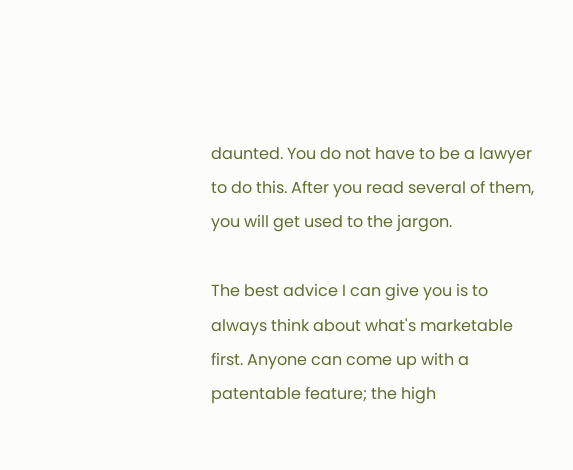daunted. You do not have to be a lawyer to do this. After you read several of them, you will get used to the jargon.

The best advice I can give you is to always think about what's marketable first. Anyone can come up with a patentable feature; the high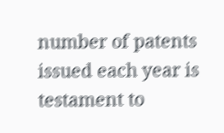number of patents issued each year is testament to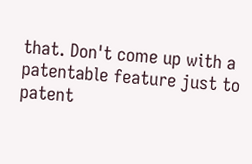that. Don't come up with a patentable feature just to patent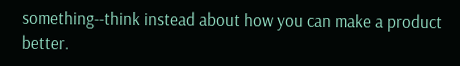something--think instead about how you can make a product better.